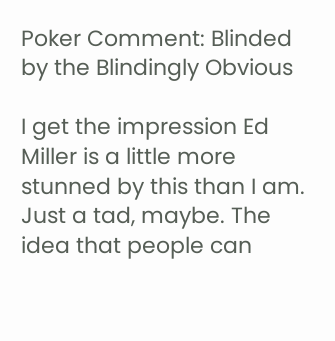Poker Comment: Blinded by the Blindingly Obvious

I get the impression Ed Miller is a little more stunned by this than I am. Just a tad, maybe. The idea that people can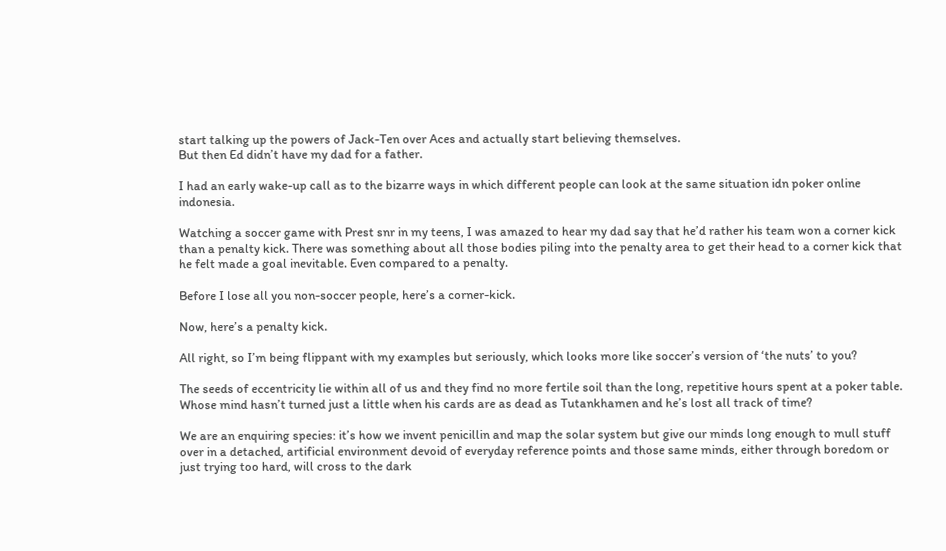start talking up the powers of Jack-Ten over Aces and actually start believing themselves.
But then Ed didn’t have my dad for a father.

I had an early wake-up call as to the bizarre ways in which different people can look at the same situation idn poker online indonesia.

Watching a soccer game with Prest snr in my teens, I was amazed to hear my dad say that he’d rather his team won a corner kick than a penalty kick. There was something about all those bodies piling into the penalty area to get their head to a corner kick that he felt made a goal inevitable. Even compared to a penalty.

Before I lose all you non-soccer people, here’s a corner-kick.

Now, here’s a penalty kick.

All right, so I’m being flippant with my examples but seriously, which looks more like soccer’s version of ‘the nuts’ to you?

The seeds of eccentricity lie within all of us and they find no more fertile soil than the long, repetitive hours spent at a poker table. Whose mind hasn’t turned just a little when his cards are as dead as Tutankhamen and he’s lost all track of time?

We are an enquiring species: it’s how we invent penicillin and map the solar system but give our minds long enough to mull stuff over in a detached, artificial environment devoid of everyday reference points and those same minds, either through boredom or just trying too hard, will cross to the dark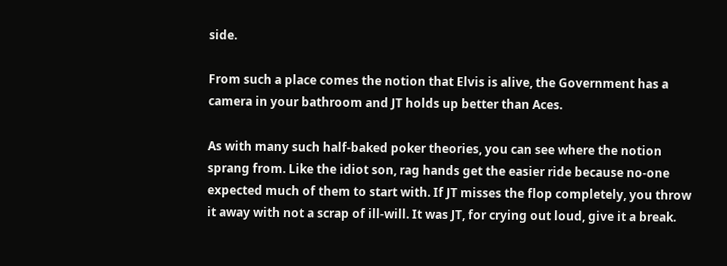side.

From such a place comes the notion that Elvis is alive, the Government has a camera in your bathroom and JT holds up better than Aces.

As with many such half-baked poker theories, you can see where the notion sprang from. Like the idiot son, rag hands get the easier ride because no-one expected much of them to start with. If JT misses the flop completely, you throw it away with not a scrap of ill-will. It was JT, for crying out loud, give it a break.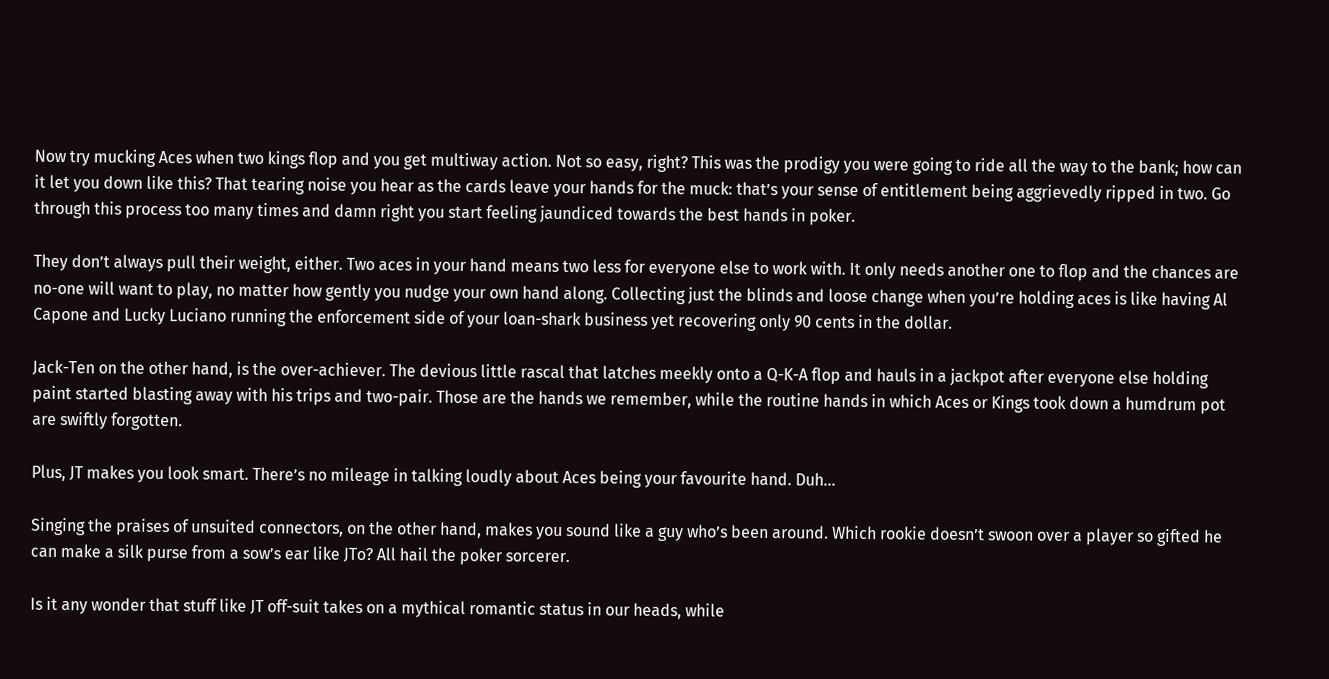Now try mucking Aces when two kings flop and you get multiway action. Not so easy, right? This was the prodigy you were going to ride all the way to the bank; how can it let you down like this? That tearing noise you hear as the cards leave your hands for the muck: that’s your sense of entitlement being aggrievedly ripped in two. Go through this process too many times and damn right you start feeling jaundiced towards the best hands in poker.

They don’t always pull their weight, either. Two aces in your hand means two less for everyone else to work with. It only needs another one to flop and the chances are no-one will want to play, no matter how gently you nudge your own hand along. Collecting just the blinds and loose change when you’re holding aces is like having Al Capone and Lucky Luciano running the enforcement side of your loan-shark business yet recovering only 90 cents in the dollar.

Jack-Ten on the other hand, is the over-achiever. The devious little rascal that latches meekly onto a Q-K-A flop and hauls in a jackpot after everyone else holding paint started blasting away with his trips and two-pair. Those are the hands we remember, while the routine hands in which Aces or Kings took down a humdrum pot are swiftly forgotten.

Plus, JT makes you look smart. There’s no mileage in talking loudly about Aces being your favourite hand. Duh…

Singing the praises of unsuited connectors, on the other hand, makes you sound like a guy who’s been around. Which rookie doesn’t swoon over a player so gifted he can make a silk purse from a sow’s ear like JTo? All hail the poker sorcerer.

Is it any wonder that stuff like JT off-suit takes on a mythical romantic status in our heads, while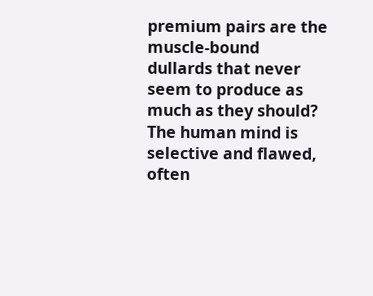premium pairs are the muscle-bound dullards that never seem to produce as much as they should? The human mind is selective and flawed, often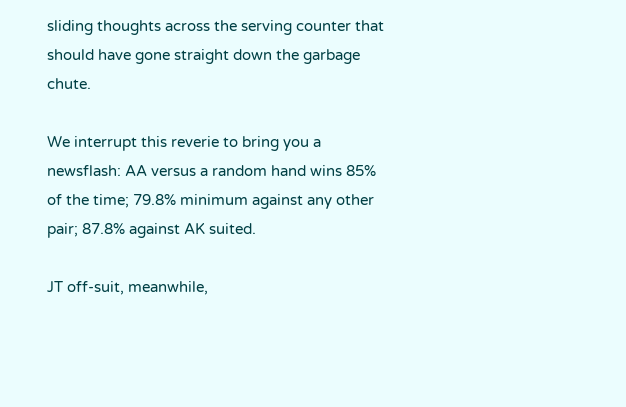sliding thoughts across the serving counter that should have gone straight down the garbage chute.

We interrupt this reverie to bring you a newsflash: AA versus a random hand wins 85% of the time; 79.8% minimum against any other pair; 87.8% against AK suited.

JT off-suit, meanwhile,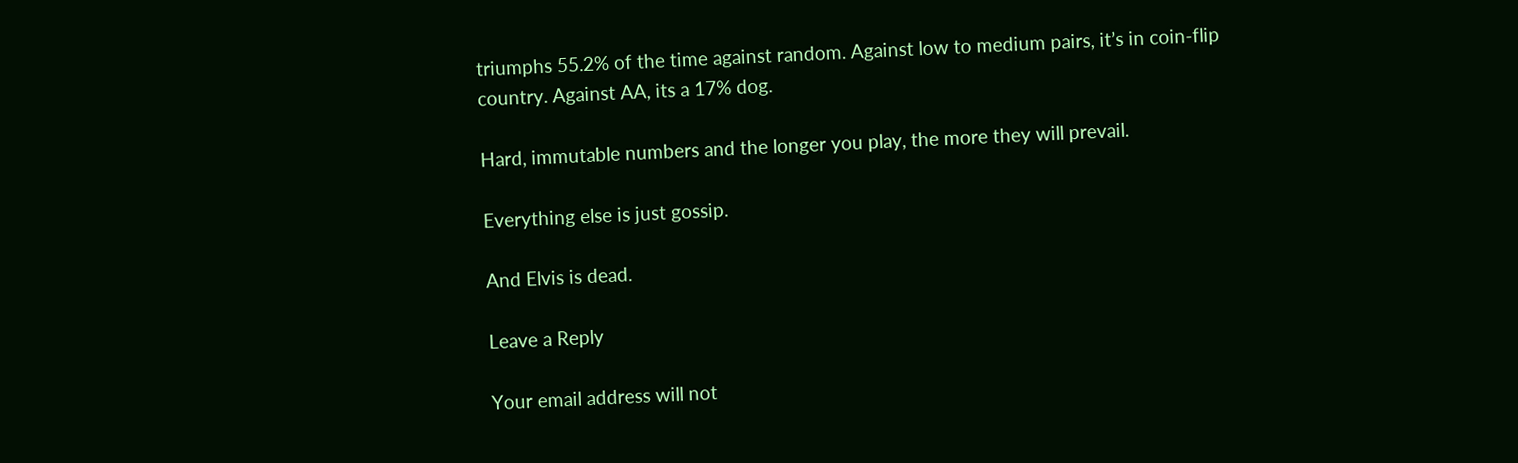triumphs 55.2% of the time against random. Against low to medium pairs, it’s in coin-flip country. Against AA, its a 17% dog.

Hard, immutable numbers and the longer you play, the more they will prevail.

Everything else is just gossip.

And Elvis is dead.

Leave a Reply

Your email address will not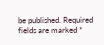be published. Required fields are marked *